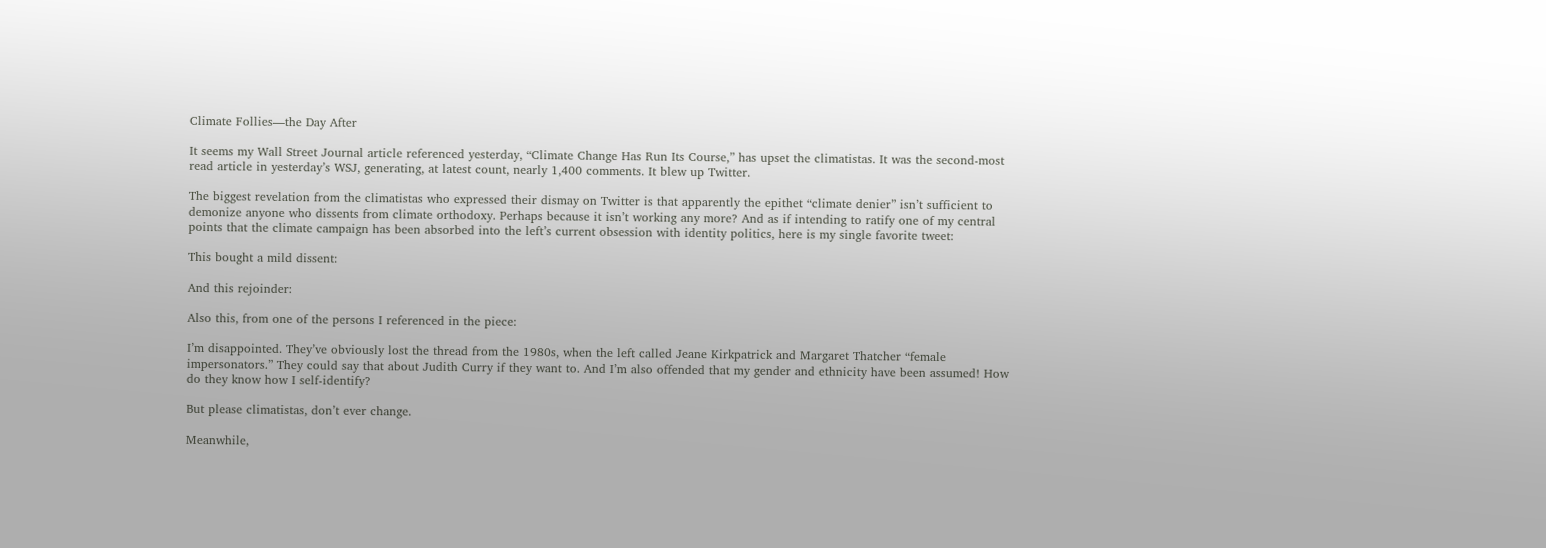Climate Follies—the Day After

It seems my Wall Street Journal article referenced yesterday, “Climate Change Has Run Its Course,” has upset the climatistas. It was the second-most read article in yesterday’s WSJ, generating, at latest count, nearly 1,400 comments. It blew up Twitter.

The biggest revelation from the climatistas who expressed their dismay on Twitter is that apparently the epithet “climate denier” isn’t sufficient to demonize anyone who dissents from climate orthodoxy. Perhaps because it isn’t working any more? And as if intending to ratify one of my central points that the climate campaign has been absorbed into the left’s current obsession with identity politics, here is my single favorite tweet:

This bought a mild dissent:

And this rejoinder:

Also this, from one of the persons I referenced in the piece:

I’m disappointed. They’ve obviously lost the thread from the 1980s, when the left called Jeane Kirkpatrick and Margaret Thatcher “female impersonators.” They could say that about Judith Curry if they want to. And I’m also offended that my gender and ethnicity have been assumed! How do they know how I self-identify?

But please climatistas, don’t ever change.

Meanwhile,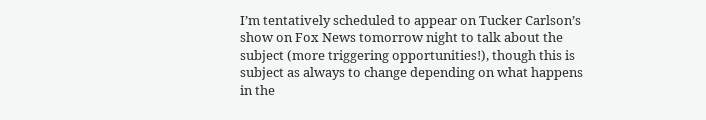I’m tentatively scheduled to appear on Tucker Carlson’s show on Fox News tomorrow night to talk about the subject (more triggering opportunities!), though this is subject as always to change depending on what happens in the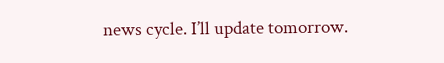news cycle. I’ll update tomorrow.